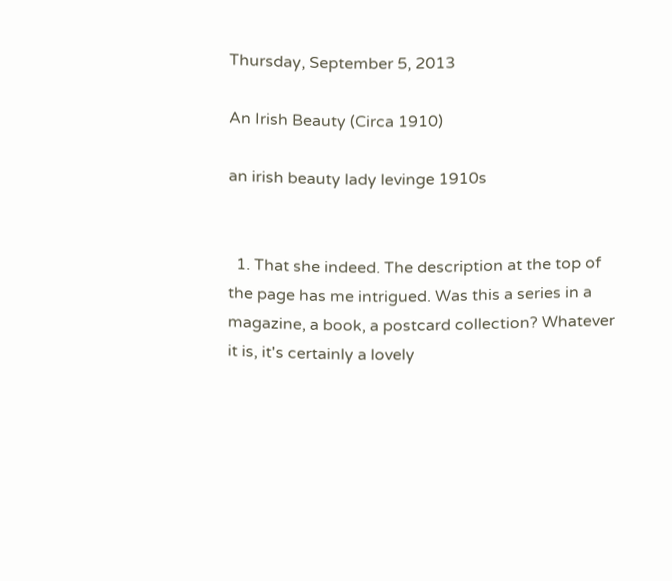Thursday, September 5, 2013

An Irish Beauty (Circa 1910)

an irish beauty lady levinge 1910s


  1. That she indeed. The description at the top of the page has me intrigued. Was this a series in a magazine, a book, a postcard collection? Whatever it is, it's certainly a lovely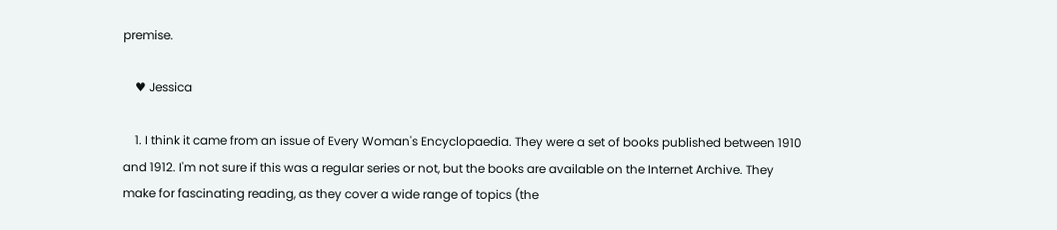premise.

    ♥ Jessica

    1. I think it came from an issue of Every Woman's Encyclopaedia. They were a set of books published between 1910 and 1912. I'm not sure if this was a regular series or not, but the books are available on the Internet Archive. They make for fascinating reading, as they cover a wide range of topics (the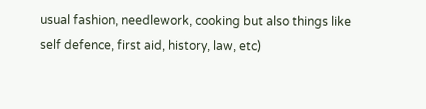usual fashion, needlework, cooking but also things like self defence, first aid, history, law, etc)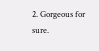2. Gorgeous for sure.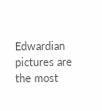Edwardian pictures are the most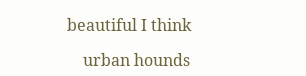beautiful I think

    urban hounds